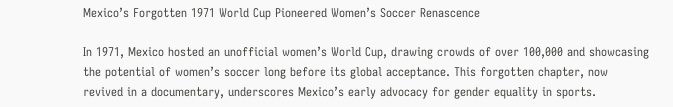Mexico’s Forgotten 1971 World Cup Pioneered Women’s Soccer Renascence

In 1971, Mexico hosted an unofficial women’s World Cup, drawing crowds of over 100,000 and showcasing the potential of women’s soccer long before its global acceptance. This forgotten chapter, now revived in a documentary, underscores Mexico’s early advocacy for gender equality in sports.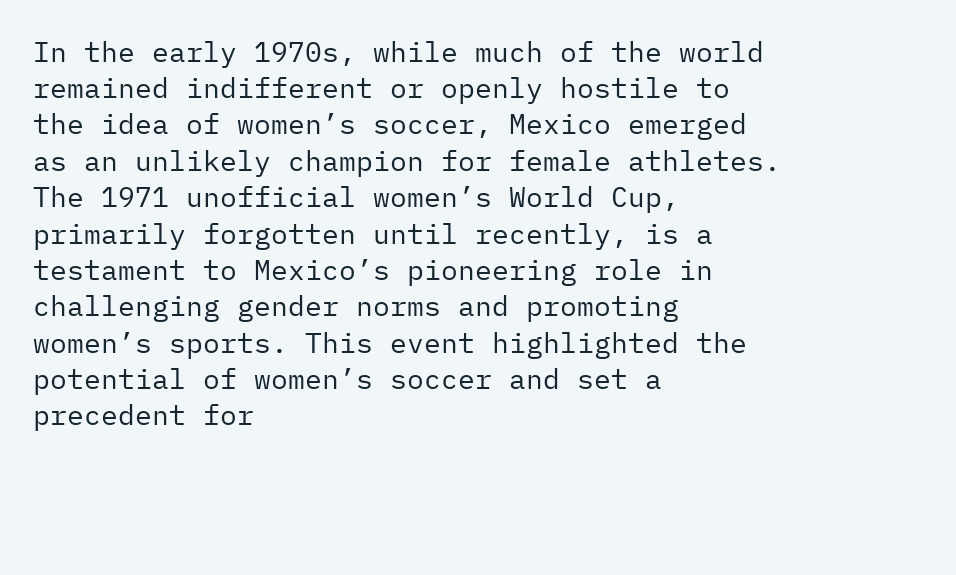In the early 1970s, while much of the world remained indifferent or openly hostile to the idea of women’s soccer, Mexico emerged as an unlikely champion for female athletes. The 1971 unofficial women’s World Cup, primarily forgotten until recently, is a testament to Mexico’s pioneering role in challenging gender norms and promoting women’s sports. This event highlighted the potential of women’s soccer and set a precedent for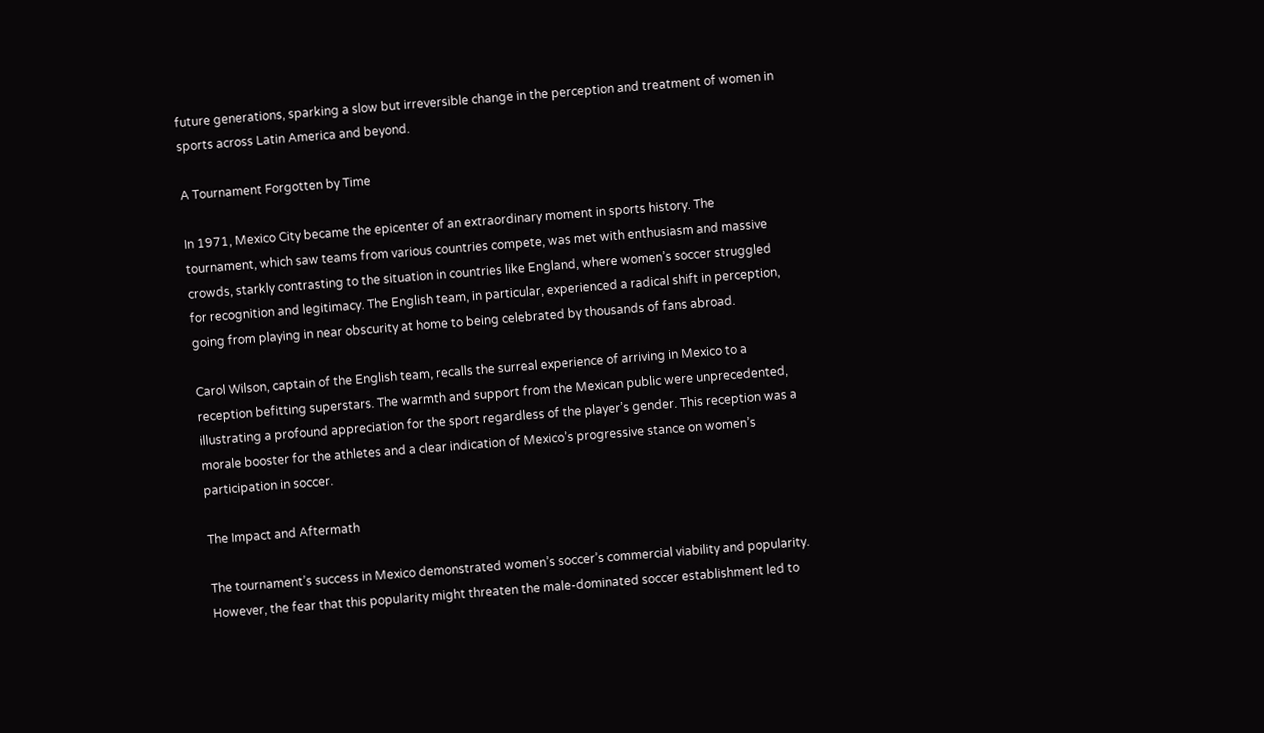future generations, sparking a slow but irreversible change in the perception and treatment of women in sports across Latin America and beyond.

A Tournament Forgotten by Time

In 1971, Mexico City became the epicenter of an extraordinary moment in sports history. The tournament, which saw teams from various countries compete, was met with enthusiasm and massive crowds, starkly contrasting to the situation in countries like England, where women’s soccer struggled for recognition and legitimacy. The English team, in particular, experienced a radical shift in perception, going from playing in near obscurity at home to being celebrated by thousands of fans abroad.

Carol Wilson, captain of the English team, recalls the surreal experience of arriving in Mexico to a reception befitting superstars. The warmth and support from the Mexican public were unprecedented, illustrating a profound appreciation for the sport regardless of the player’s gender. This reception was a morale booster for the athletes and a clear indication of Mexico’s progressive stance on women’s participation in soccer.

The Impact and Aftermath

The tournament’s success in Mexico demonstrated women’s soccer’s commercial viability and popularity. However, the fear that this popularity might threaten the male-dominated soccer establishment led to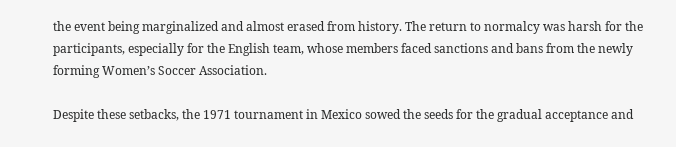the event being marginalized and almost erased from history. The return to normalcy was harsh for the participants, especially for the English team, whose members faced sanctions and bans from the newly forming Women’s Soccer Association.

Despite these setbacks, the 1971 tournament in Mexico sowed the seeds for the gradual acceptance and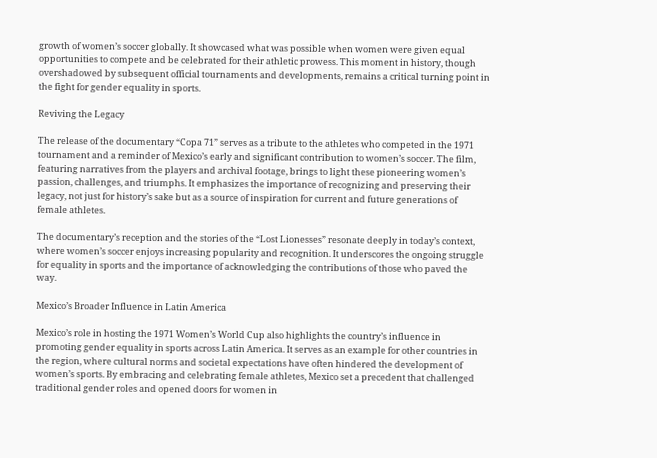growth of women’s soccer globally. It showcased what was possible when women were given equal opportunities to compete and be celebrated for their athletic prowess. This moment in history, though overshadowed by subsequent official tournaments and developments, remains a critical turning point in the fight for gender equality in sports.

Reviving the Legacy

The release of the documentary “Copa 71” serves as a tribute to the athletes who competed in the 1971 tournament and a reminder of Mexico’s early and significant contribution to women’s soccer. The film, featuring narratives from the players and archival footage, brings to light these pioneering women’s passion, challenges, and triumphs. It emphasizes the importance of recognizing and preserving their legacy, not just for history’s sake but as a source of inspiration for current and future generations of female athletes.

The documentary’s reception and the stories of the “Lost Lionesses” resonate deeply in today’s context, where women’s soccer enjoys increasing popularity and recognition. It underscores the ongoing struggle for equality in sports and the importance of acknowledging the contributions of those who paved the way.

Mexico’s Broader Influence in Latin America

Mexico’s role in hosting the 1971 Women’s World Cup also highlights the country’s influence in promoting gender equality in sports across Latin America. It serves as an example for other countries in the region, where cultural norms and societal expectations have often hindered the development of women’s sports. By embracing and celebrating female athletes, Mexico set a precedent that challenged traditional gender roles and opened doors for women in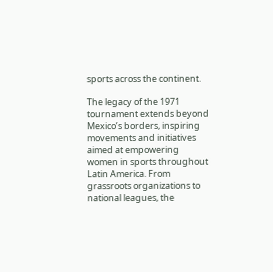sports across the continent.

The legacy of the 1971 tournament extends beyond Mexico’s borders, inspiring movements and initiatives aimed at empowering women in sports throughout Latin America. From grassroots organizations to national leagues, the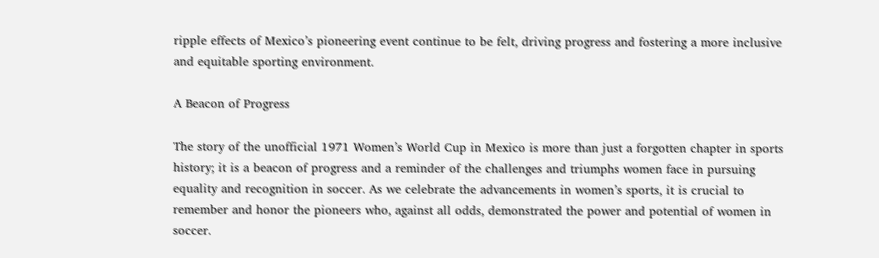ripple effects of Mexico’s pioneering event continue to be felt, driving progress and fostering a more inclusive and equitable sporting environment.

A Beacon of Progress

The story of the unofficial 1971 Women’s World Cup in Mexico is more than just a forgotten chapter in sports history; it is a beacon of progress and a reminder of the challenges and triumphs women face in pursuing equality and recognition in soccer. As we celebrate the advancements in women’s sports, it is crucial to remember and honor the pioneers who, against all odds, demonstrated the power and potential of women in soccer.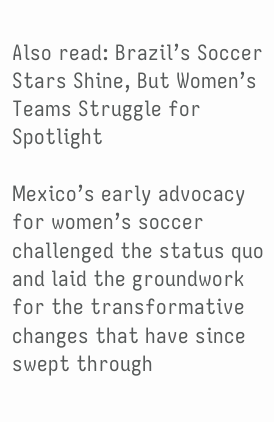Also read: Brazil’s Soccer Stars Shine, But Women’s Teams Struggle for Spotlight

Mexico’s early advocacy for women’s soccer challenged the status quo and laid the groundwork for the transformative changes that have since swept through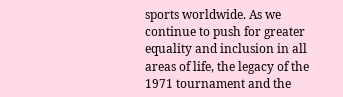sports worldwide. As we continue to push for greater equality and inclusion in all areas of life, the legacy of the 1971 tournament and the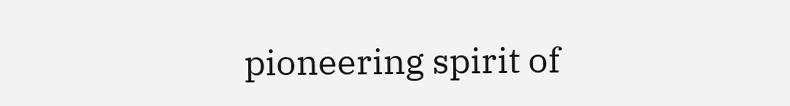pioneering spirit of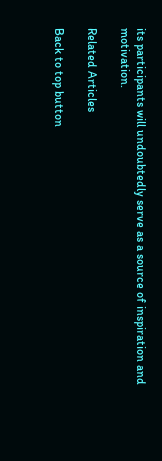its participants will undoubtedly serve as a source of inspiration and motivation.

Related Articles

Back to top button